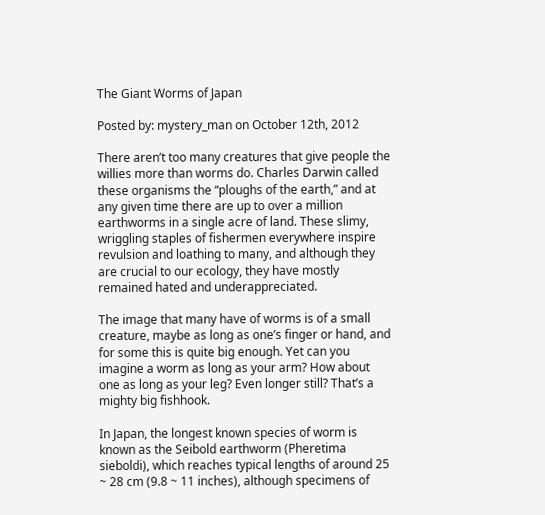The Giant Worms of Japan

Posted by: mystery_man on October 12th, 2012

There aren’t too many creatures that give people the willies more than worms do. Charles Darwin called these organisms the “ploughs of the earth,” and at any given time there are up to over a million earthworms in a single acre of land. These slimy, wriggling staples of fishermen everywhere inspire revulsion and loathing to many, and although they are crucial to our ecology, they have mostly remained hated and underappreciated.

The image that many have of worms is of a small creature, maybe as long as one’s finger or hand, and for some this is quite big enough. Yet can you imagine a worm as long as your arm? How about one as long as your leg? Even longer still? That’s a mighty big fishhook.

In Japan, the longest known species of worm is known as the Seibold earthworm (Pheretima sieboldi), which reaches typical lengths of around 25 ~ 28 cm (9.8 ~ 11 inches), although specimens of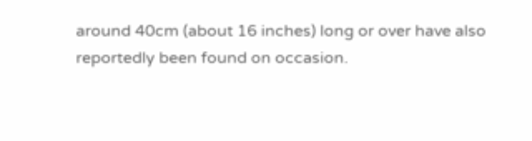around 40cm (about 16 inches) long or over have also reportedly been found on occasion.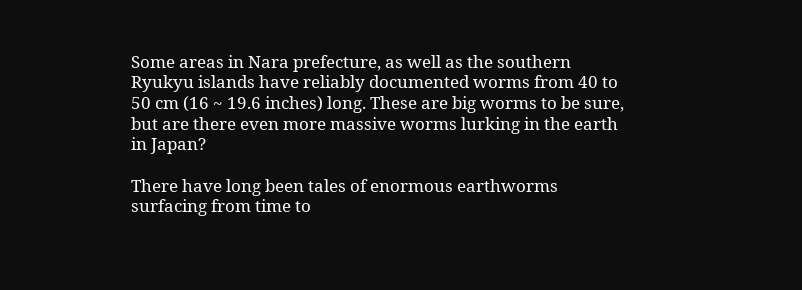Some areas in Nara prefecture, as well as the southern Ryukyu islands have reliably documented worms from 40 to 50 cm (16 ~ 19.6 inches) long. These are big worms to be sure, but are there even more massive worms lurking in the earth in Japan?

There have long been tales of enormous earthworms surfacing from time to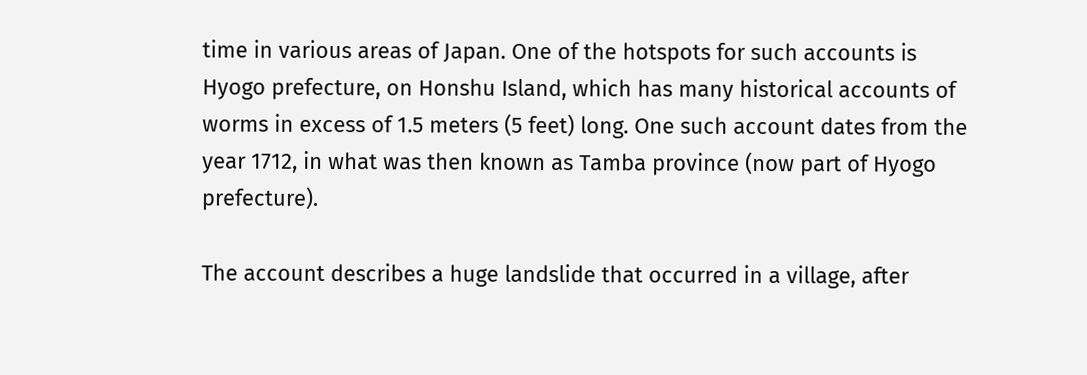time in various areas of Japan. One of the hotspots for such accounts is Hyogo prefecture, on Honshu Island, which has many historical accounts of worms in excess of 1.5 meters (5 feet) long. One such account dates from the year 1712, in what was then known as Tamba province (now part of Hyogo prefecture).

The account describes a huge landslide that occurred in a village, after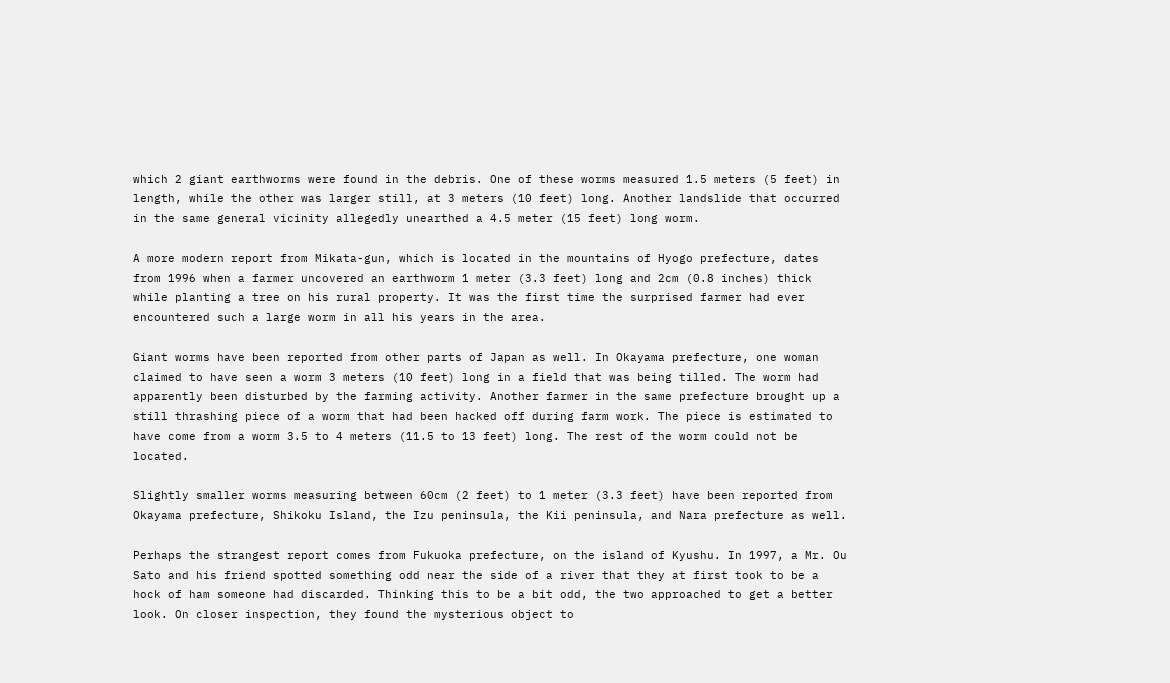which 2 giant earthworms were found in the debris. One of these worms measured 1.5 meters (5 feet) in length, while the other was larger still, at 3 meters (10 feet) long. Another landslide that occurred in the same general vicinity allegedly unearthed a 4.5 meter (15 feet) long worm.

A more modern report from Mikata-gun, which is located in the mountains of Hyogo prefecture, dates from 1996 when a farmer uncovered an earthworm 1 meter (3.3 feet) long and 2cm (0.8 inches) thick while planting a tree on his rural property. It was the first time the surprised farmer had ever encountered such a large worm in all his years in the area.

Giant worms have been reported from other parts of Japan as well. In Okayama prefecture, one woman claimed to have seen a worm 3 meters (10 feet) long in a field that was being tilled. The worm had apparently been disturbed by the farming activity. Another farmer in the same prefecture brought up a still thrashing piece of a worm that had been hacked off during farm work. The piece is estimated to have come from a worm 3.5 to 4 meters (11.5 to 13 feet) long. The rest of the worm could not be located.

Slightly smaller worms measuring between 60cm (2 feet) to 1 meter (3.3 feet) have been reported from Okayama prefecture, Shikoku Island, the Izu peninsula, the Kii peninsula, and Nara prefecture as well.

Perhaps the strangest report comes from Fukuoka prefecture, on the island of Kyushu. In 1997, a Mr. Ou Sato and his friend spotted something odd near the side of a river that they at first took to be a hock of ham someone had discarded. Thinking this to be a bit odd, the two approached to get a better look. On closer inspection, they found the mysterious object to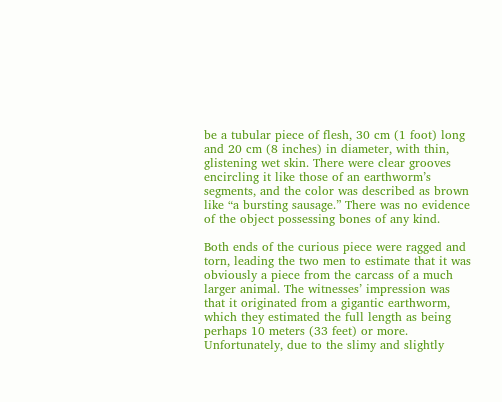be a tubular piece of flesh, 30 cm (1 foot) long and 20 cm (8 inches) in diameter, with thin, glistening wet skin. There were clear grooves encircling it like those of an earthworm’s segments, and the color was described as brown like “a bursting sausage.” There was no evidence of the object possessing bones of any kind.

Both ends of the curious piece were ragged and torn, leading the two men to estimate that it was obviously a piece from the carcass of a much larger animal. The witnesses’ impression was that it originated from a gigantic earthworm, which they estimated the full length as being perhaps 10 meters (33 feet) or more. Unfortunately, due to the slimy and slightly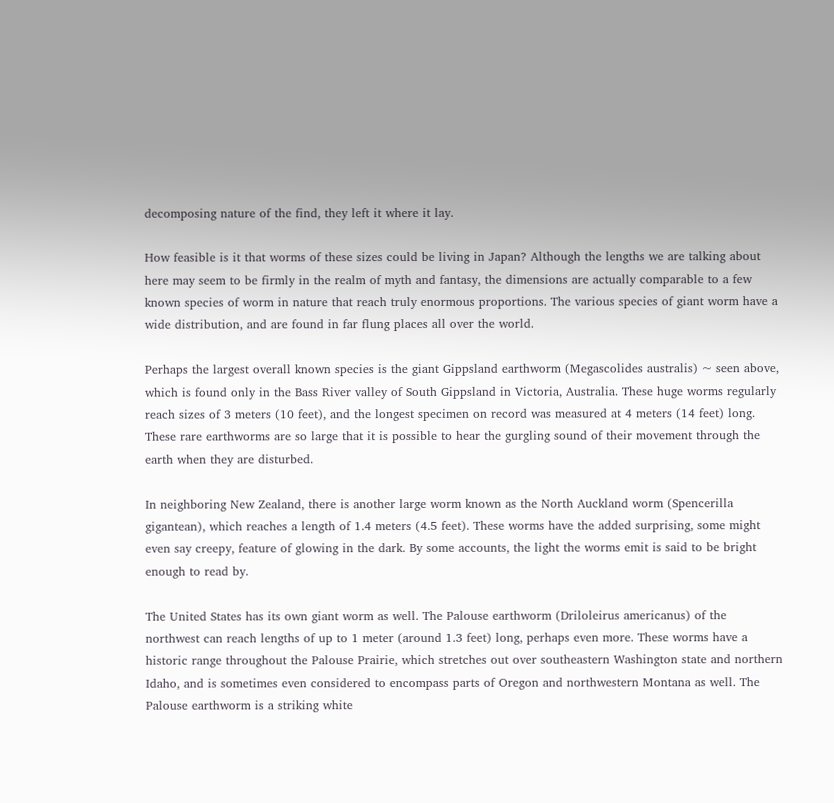decomposing nature of the find, they left it where it lay.

How feasible is it that worms of these sizes could be living in Japan? Although the lengths we are talking about here may seem to be firmly in the realm of myth and fantasy, the dimensions are actually comparable to a few known species of worm in nature that reach truly enormous proportions. The various species of giant worm have a wide distribution, and are found in far flung places all over the world.

Perhaps the largest overall known species is the giant Gippsland earthworm (Megascolides australis) ~ seen above, which is found only in the Bass River valley of South Gippsland in Victoria, Australia. These huge worms regularly reach sizes of 3 meters (10 feet), and the longest specimen on record was measured at 4 meters (14 feet) long. These rare earthworms are so large that it is possible to hear the gurgling sound of their movement through the earth when they are disturbed.

In neighboring New Zealand, there is another large worm known as the North Auckland worm (Spencerilla gigantean), which reaches a length of 1.4 meters (4.5 feet). These worms have the added surprising, some might even say creepy, feature of glowing in the dark. By some accounts, the light the worms emit is said to be bright enough to read by.

The United States has its own giant worm as well. The Palouse earthworm (Driloleirus americanus) of the northwest can reach lengths of up to 1 meter (around 1.3 feet) long, perhaps even more. These worms have a historic range throughout the Palouse Prairie, which stretches out over southeastern Washington state and northern Idaho, and is sometimes even considered to encompass parts of Oregon and northwestern Montana as well. The Palouse earthworm is a striking white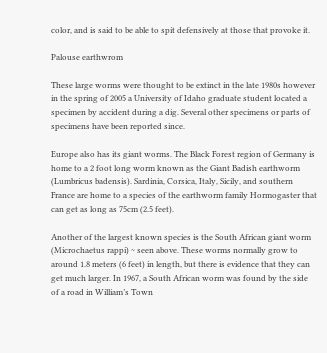color, and is said to be able to spit defensively at those that provoke it.

Palouse earthwrom

These large worms were thought to be extinct in the late 1980s however in the spring of 2005 a University of Idaho graduate student located a specimen by accident during a dig. Several other specimens or parts of specimens have been reported since.

Europe also has its giant worms. The Black Forest region of Germany is home to a 2 foot long worm known as the Giant Badish earthworm (Lumbricus badensis). Sardinia, Corsica, Italy, Sicily, and southern France are home to a species of the earthworm family Hormogaster that can get as long as 75cm (2.5 feet).

Another of the largest known species is the South African giant worm (Microchaetus rappi) ~ seen above. These worms normally grow to around 1.8 meters (6 feet) in length, but there is evidence that they can get much larger. In 1967, a South African worm was found by the side of a road in William’s Town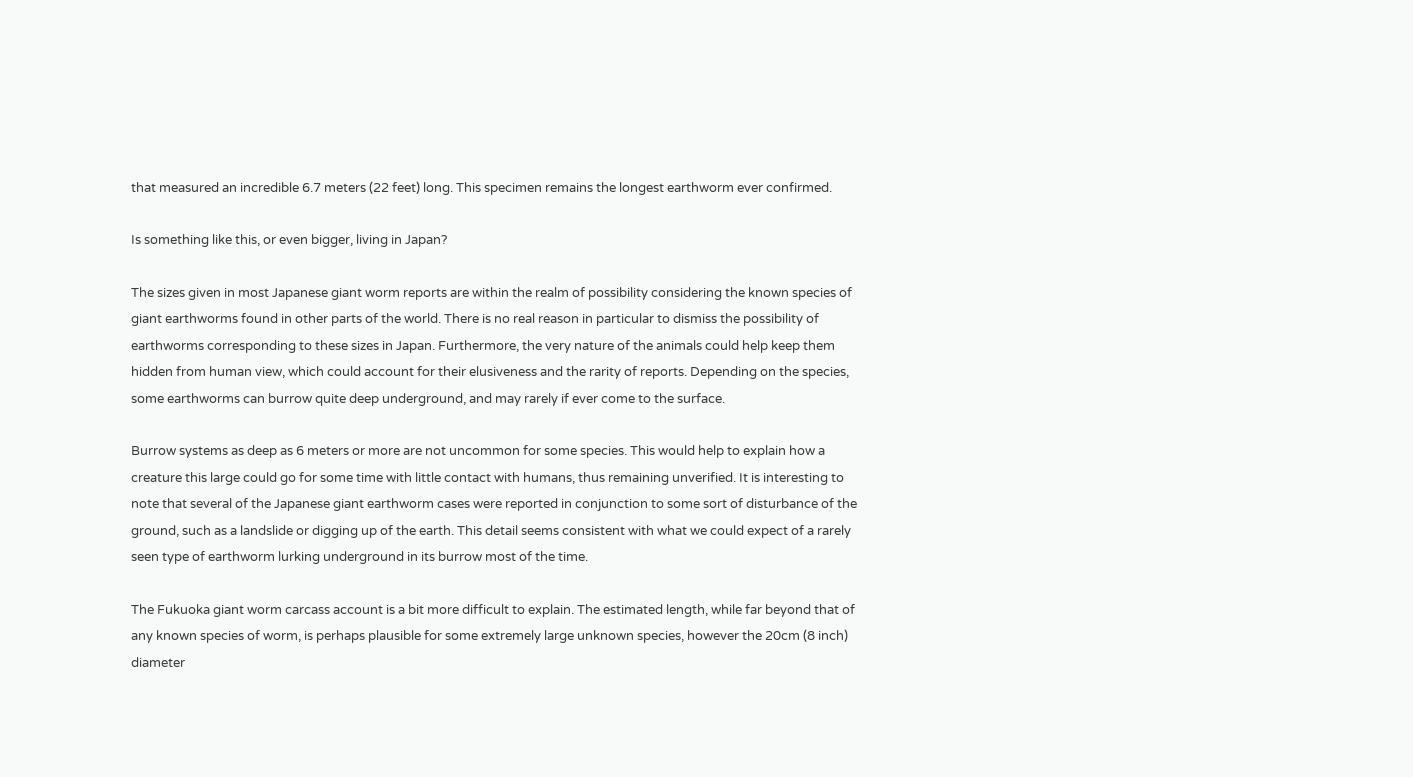that measured an incredible 6.7 meters (22 feet) long. This specimen remains the longest earthworm ever confirmed.

Is something like this, or even bigger, living in Japan?

The sizes given in most Japanese giant worm reports are within the realm of possibility considering the known species of giant earthworms found in other parts of the world. There is no real reason in particular to dismiss the possibility of earthworms corresponding to these sizes in Japan. Furthermore, the very nature of the animals could help keep them hidden from human view, which could account for their elusiveness and the rarity of reports. Depending on the species, some earthworms can burrow quite deep underground, and may rarely if ever come to the surface.

Burrow systems as deep as 6 meters or more are not uncommon for some species. This would help to explain how a creature this large could go for some time with little contact with humans, thus remaining unverified. It is interesting to note that several of the Japanese giant earthworm cases were reported in conjunction to some sort of disturbance of the ground, such as a landslide or digging up of the earth. This detail seems consistent with what we could expect of a rarely seen type of earthworm lurking underground in its burrow most of the time.

The Fukuoka giant worm carcass account is a bit more difficult to explain. The estimated length, while far beyond that of any known species of worm, is perhaps plausible for some extremely large unknown species, however the 20cm (8 inch) diameter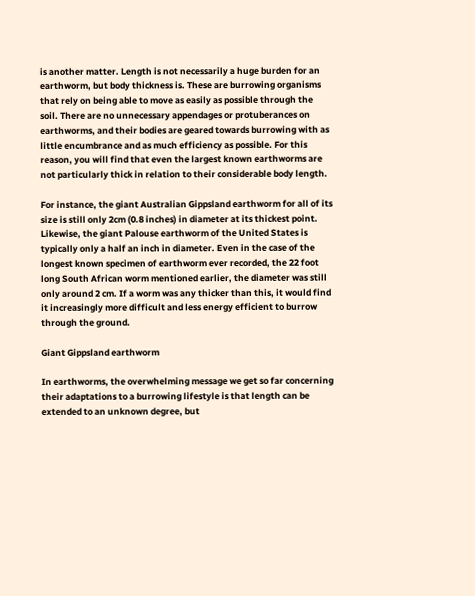is another matter. Length is not necessarily a huge burden for an earthworm, but body thickness is. These are burrowing organisms that rely on being able to move as easily as possible through the soil. There are no unnecessary appendages or protuberances on earthworms, and their bodies are geared towards burrowing with as little encumbrance and as much efficiency as possible. For this reason, you will find that even the largest known earthworms are not particularly thick in relation to their considerable body length.

For instance, the giant Australian Gippsland earthworm for all of its size is still only 2cm (0.8 inches) in diameter at its thickest point. Likewise, the giant Palouse earthworm of the United States is typically only a half an inch in diameter. Even in the case of the longest known specimen of earthworm ever recorded, the 22 foot long South African worm mentioned earlier, the diameter was still only around 2 cm. If a worm was any thicker than this, it would find it increasingly more difficult and less energy efficient to burrow through the ground.

Giant Gippsland earthworm

In earthworms, the overwhelming message we get so far concerning their adaptations to a burrowing lifestyle is that length can be extended to an unknown degree, but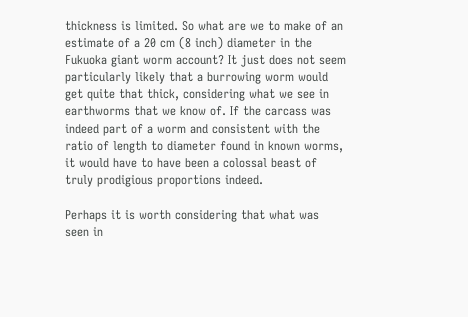thickness is limited. So what are we to make of an estimate of a 20 cm (8 inch) diameter in the Fukuoka giant worm account? It just does not seem particularly likely that a burrowing worm would get quite that thick, considering what we see in earthworms that we know of. If the carcass was indeed part of a worm and consistent with the ratio of length to diameter found in known worms, it would have to have been a colossal beast of truly prodigious proportions indeed.

Perhaps it is worth considering that what was seen in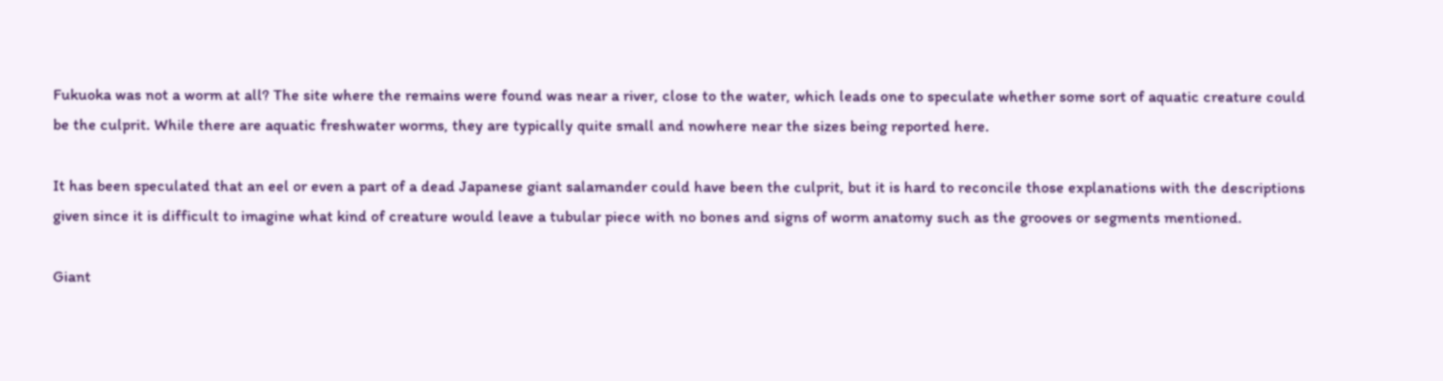Fukuoka was not a worm at all? The site where the remains were found was near a river, close to the water, which leads one to speculate whether some sort of aquatic creature could be the culprit. While there are aquatic freshwater worms, they are typically quite small and nowhere near the sizes being reported here.

It has been speculated that an eel or even a part of a dead Japanese giant salamander could have been the culprit, but it is hard to reconcile those explanations with the descriptions given since it is difficult to imagine what kind of creature would leave a tubular piece with no bones and signs of worm anatomy such as the grooves or segments mentioned.

Giant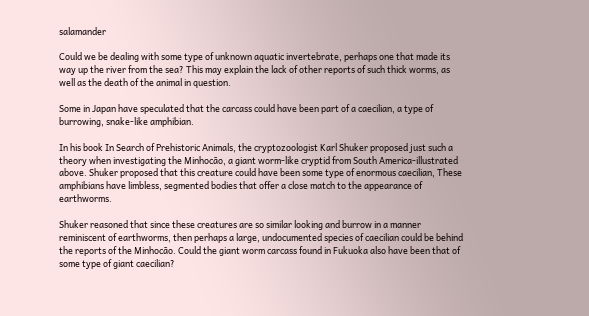salamander

Could we be dealing with some type of unknown aquatic invertebrate, perhaps one that made its way up the river from the sea? This may explain the lack of other reports of such thick worms, as well as the death of the animal in question.

Some in Japan have speculated that the carcass could have been part of a caecilian, a type of burrowing, snake-like amphibian.

In his book In Search of Prehistoric Animals, the cryptozoologist Karl Shuker proposed just such a theory when investigating the Minhocão, a giant worm-like cryptid from South America-illustrated above. Shuker proposed that this creature could have been some type of enormous caecilian, These amphibians have limbless, segmented bodies that offer a close match to the appearance of earthworms.

Shuker reasoned that since these creatures are so similar looking and burrow in a manner reminiscent of earthworms, then perhaps a large, undocumented species of caecilian could be behind the reports of the Minhocão. Could the giant worm carcass found in Fukuoka also have been that of some type of giant caecilian?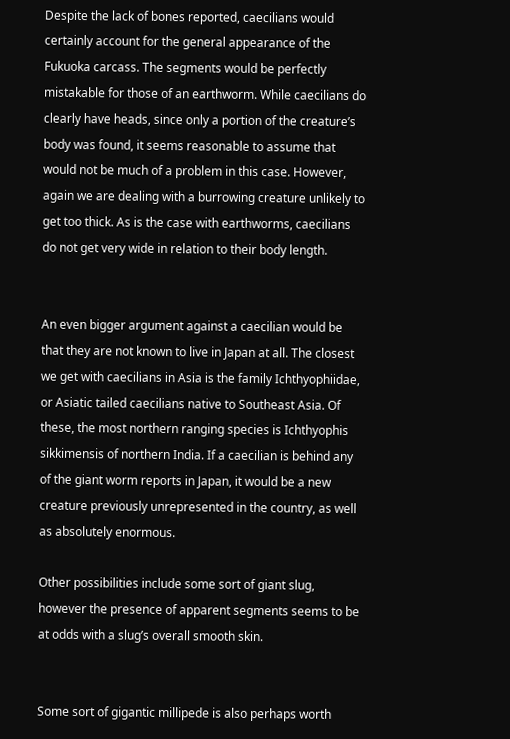Despite the lack of bones reported, caecilians would certainly account for the general appearance of the Fukuoka carcass. The segments would be perfectly mistakable for those of an earthworm. While caecilians do clearly have heads, since only a portion of the creature’s body was found, it seems reasonable to assume that would not be much of a problem in this case. However, again we are dealing with a burrowing creature unlikely to get too thick. As is the case with earthworms, caecilians do not get very wide in relation to their body length.


An even bigger argument against a caecilian would be that they are not known to live in Japan at all. The closest we get with caecilians in Asia is the family Ichthyophiidae, or Asiatic tailed caecilians native to Southeast Asia. Of these, the most northern ranging species is Ichthyophis sikkimensis of northern India. If a caecilian is behind any of the giant worm reports in Japan, it would be a new creature previously unrepresented in the country, as well as absolutely enormous.

Other possibilities include some sort of giant slug, however the presence of apparent segments seems to be at odds with a slug’s overall smooth skin.


Some sort of gigantic millipede is also perhaps worth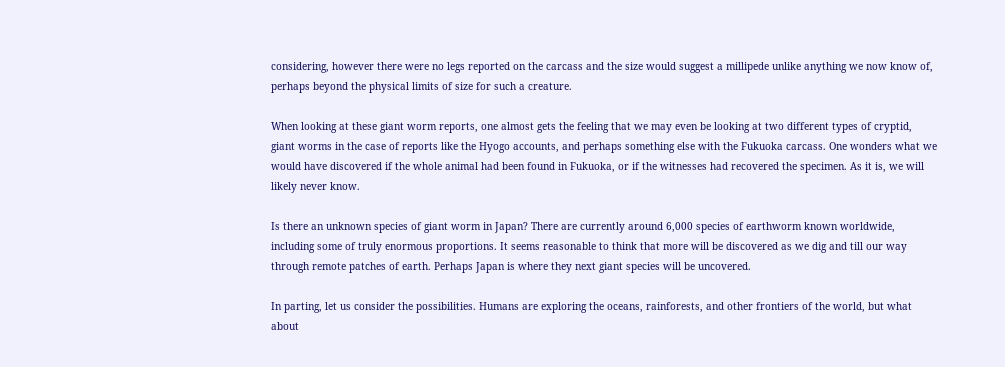considering, however there were no legs reported on the carcass and the size would suggest a millipede unlike anything we now know of, perhaps beyond the physical limits of size for such a creature.

When looking at these giant worm reports, one almost gets the feeling that we may even be looking at two different types of cryptid, giant worms in the case of reports like the Hyogo accounts, and perhaps something else with the Fukuoka carcass. One wonders what we would have discovered if the whole animal had been found in Fukuoka, or if the witnesses had recovered the specimen. As it is, we will likely never know.

Is there an unknown species of giant worm in Japan? There are currently around 6,000 species of earthworm known worldwide, including some of truly enormous proportions. It seems reasonable to think that more will be discovered as we dig and till our way through remote patches of earth. Perhaps Japan is where they next giant species will be uncovered.

In parting, let us consider the possibilities. Humans are exploring the oceans, rainforests, and other frontiers of the world, but what about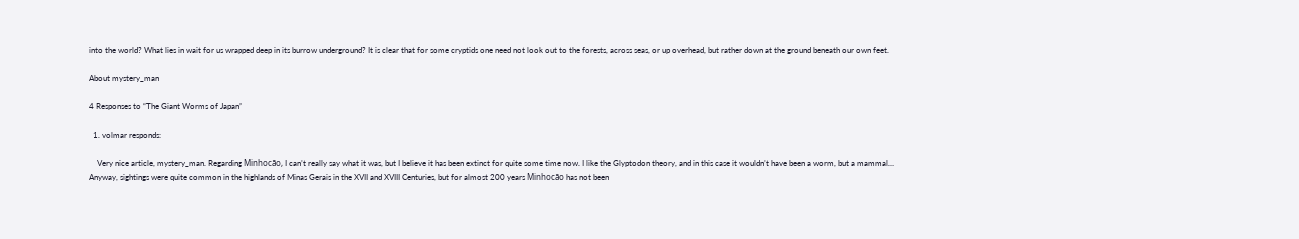into the world? What lies in wait for us wrapped deep in its burrow underground? It is clear that for some cryptids one need not look out to the forests, across seas, or up overhead, but rather down at the ground beneath our own feet.

About mystery_man

4 Responses to “The Giant Worms of Japan”

  1. volmar responds:

    Very nice article, mystery_man. Regarding Minhocão, I can’t really say what it was, but I believe it has been extinct for quite some time now. I like the Glyptodon theory, and in this case it wouldn’t have been a worm, but a mammal… Anyway, sightings were quite common in the highlands of Minas Gerais in the XVII and XVIII Centuries, but for almost 200 years Minhocão has not been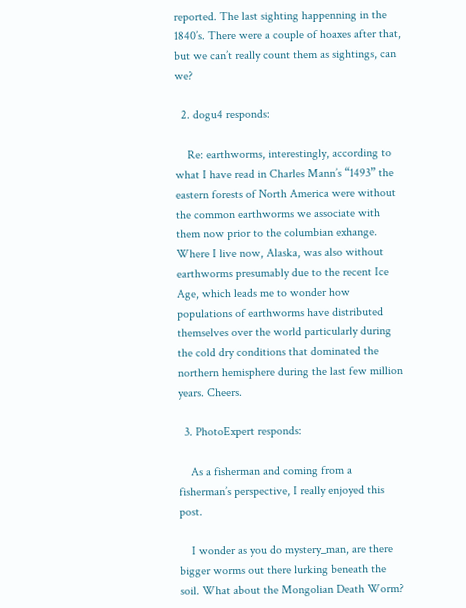reported. The last sighting happenning in the 1840’s. There were a couple of hoaxes after that, but we can’t really count them as sightings, can we?

  2. dogu4 responds:

    Re: earthworms, interestingly, according to what I have read in Charles Mann’s “1493” the eastern forests of North America were without the common earthworms we associate with them now prior to the columbian exhange. Where I live now, Alaska, was also without earthworms presumably due to the recent Ice Age, which leads me to wonder how populations of earthworms have distributed themselves over the world particularly during the cold dry conditions that dominated the northern hemisphere during the last few million years. Cheers.

  3. PhotoExpert responds:

    As a fisherman and coming from a fisherman’s perspective, I really enjoyed this post.

    I wonder as you do mystery_man, are there bigger worms out there lurking beneath the soil. What about the Mongolian Death Worm?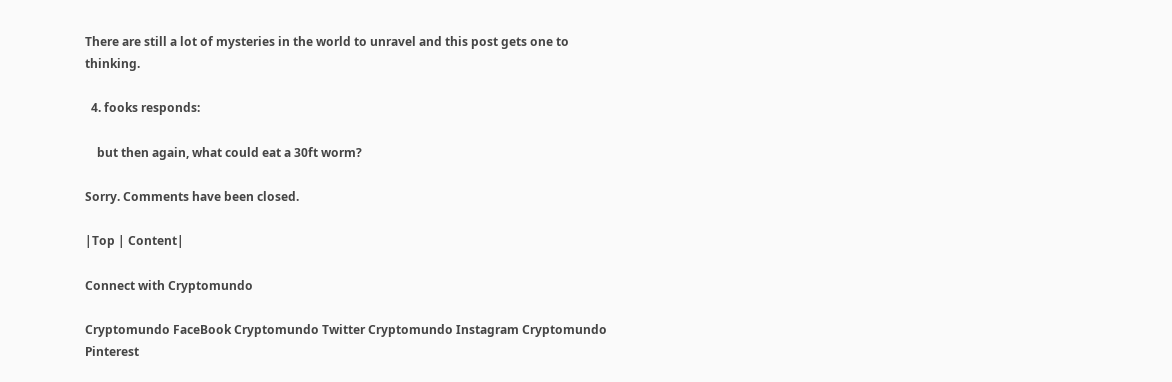There are still a lot of mysteries in the world to unravel and this post gets one to thinking.

  4. fooks responds:

    but then again, what could eat a 30ft worm?

Sorry. Comments have been closed.

|Top | Content|

Connect with Cryptomundo

Cryptomundo FaceBook Cryptomundo Twitter Cryptomundo Instagram Cryptomundo Pinterest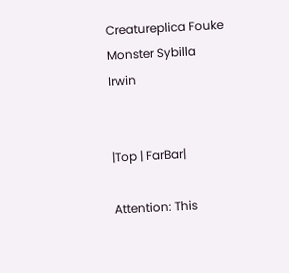Creatureplica Fouke Monster Sybilla Irwin


|Top | FarBar|

Attention: This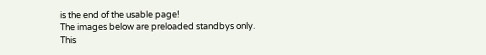is the end of the usable page!
The images below are preloaded standbys only.
This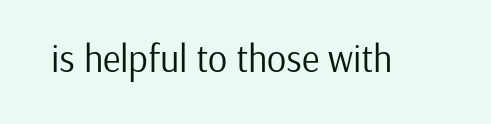is helpful to those with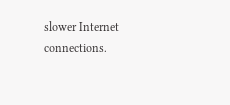slower Internet connections.